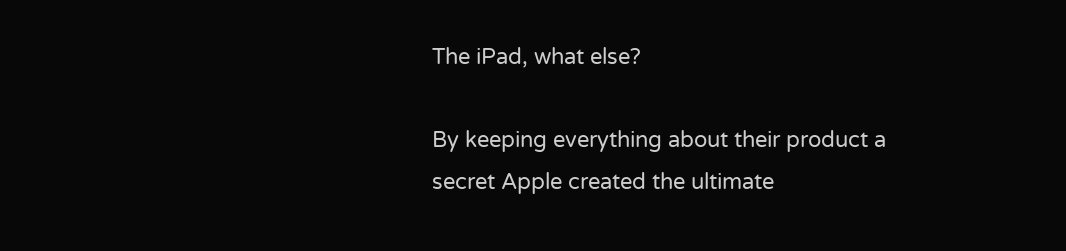The iPad, what else?

By keeping everything about their product a secret Apple created the ultimate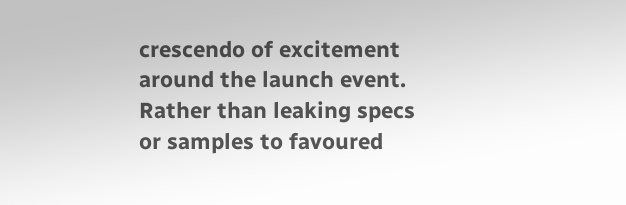crescendo of excitement around the launch event. Rather than leaking specs or samples to favoured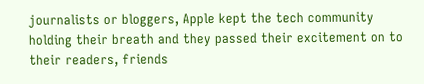journalists or bloggers, Apple kept the tech community holding their breath and they passed their excitement on to their readers, friends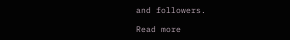and followers.

Read more